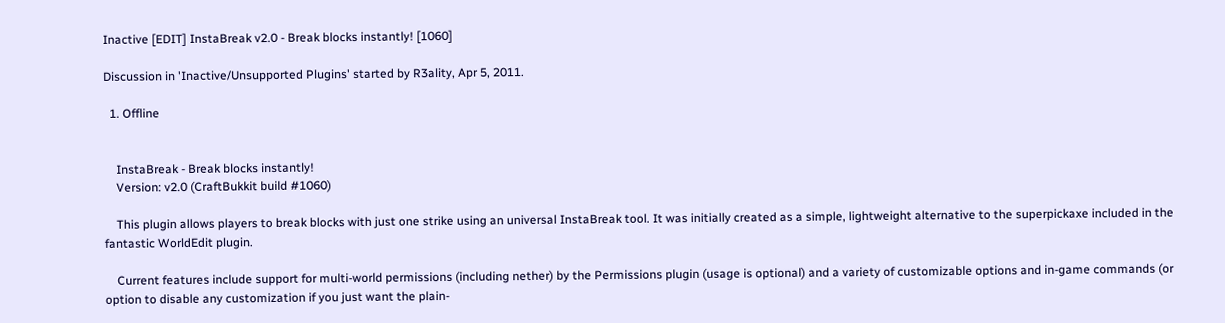Inactive [EDIT] InstaBreak v2.0 - Break blocks instantly! [1060]

Discussion in 'Inactive/Unsupported Plugins' started by R3ality, Apr 5, 2011.

  1. Offline


    InstaBreak - Break blocks instantly!
    Version: v2.0 (CraftBukkit build #1060)

    This plugin allows players to break blocks with just one strike using an universal InstaBreak tool. It was initially created as a simple, lightweight alternative to the superpickaxe included in the fantastic WorldEdit plugin.

    Current features include support for multi-world permissions (including nether) by the Permissions plugin (usage is optional) and a variety of customizable options and in-game commands (or option to disable any customization if you just want the plain-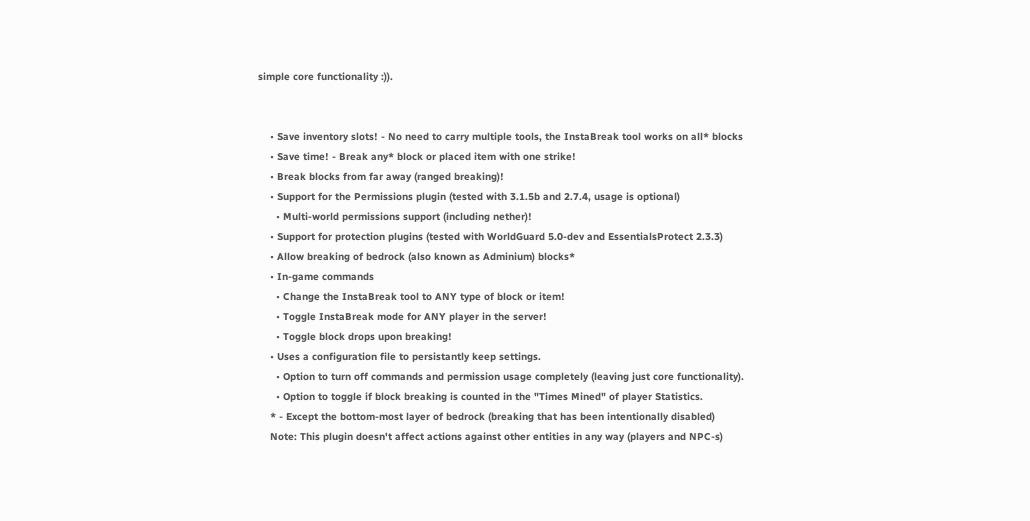simple core functionality :)).


    • Save inventory slots! - No need to carry multiple tools, the InstaBreak tool works on all* blocks
    • Save time! - Break any* block or placed item with one strike!
    • Break blocks from far away (ranged breaking)!
    • Support for the Permissions plugin (tested with 3.1.5b and 2.7.4, usage is optional)
      • Multi-world permissions support (including nether)!
    • Support for protection plugins (tested with WorldGuard 5.0-dev and EssentialsProtect 2.3.3)
    • Allow breaking of bedrock (also known as Adminium) blocks*
    • In-game commands
      • Change the InstaBreak tool to ANY type of block or item!
      • Toggle InstaBreak mode for ANY player in the server!
      • Toggle block drops upon breaking!
    • Uses a configuration file to persistantly keep settings.
      • Option to turn off commands and permission usage completely (leaving just core functionality).
      • Option to toggle if block breaking is counted in the "Times Mined" of player Statistics.
    * - Except the bottom-most layer of bedrock (breaking that has been intentionally disabled)
    Note: This plugin doesn't affect actions against other entities in any way (players and NPC-s)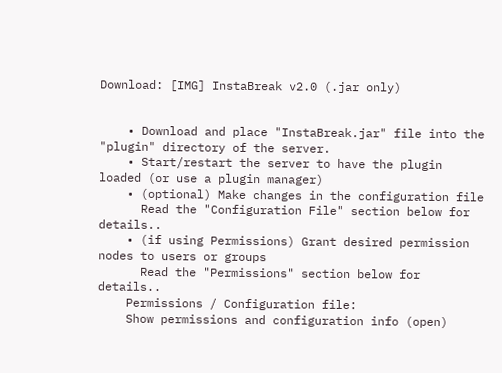Download: [IMG] InstaBreak v2.0 (.jar only)


    • Download and place "InstaBreak.jar" file into the "plugin" directory of the server.
    • Start/restart the server to have the plugin loaded (or use a plugin manager)
    • (optional) Make changes in the configuration file
      Read the "Configuration File" section below for details..
    • (if using Permissions) Grant desired permission nodes to users or groups
      Read the "Permissions" section below for details..
    Permissions / Configuration file:
    Show permissions and configuration info (open)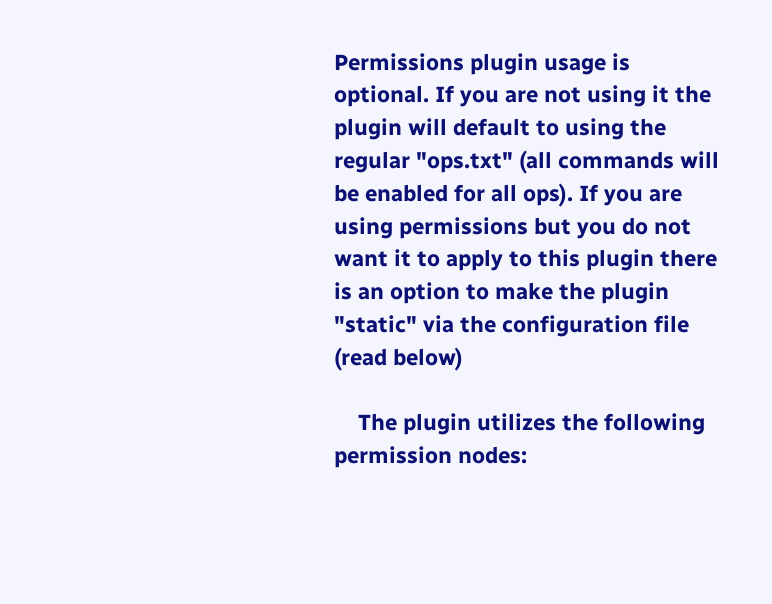Permissions plugin usage is optional. If you are not using it the plugin will default to using the regular "ops.txt" (all commands will be enabled for all ops). If you are using permissions but you do not want it to apply to this plugin there is an option to make the plugin "static" via the configuration file (read below)

    The plugin utilizes the following permission nodes: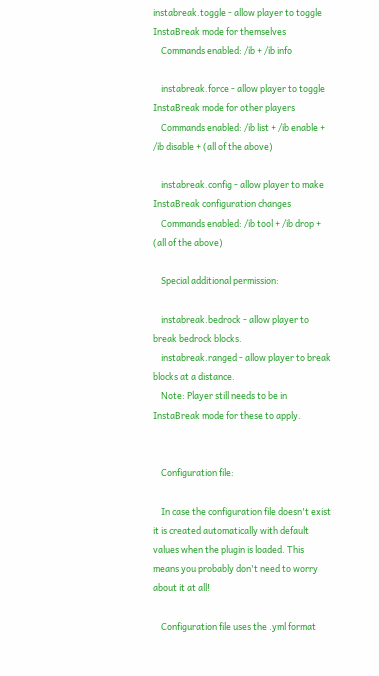instabreak.toggle - allow player to toggle InstaBreak mode for themselves
    Commands enabled: /ib + /ib info

    instabreak.force - allow player to toggle InstaBreak mode for other players
    Commands enabled: /ib list + /ib enable + /ib disable + (all of the above)

    instabreak.config - allow player to make InstaBreak configuration changes
    Commands enabled: /ib tool + /ib drop + (all of the above)

    Special additional permission:

    instabreak.bedrock - allow player to break bedrock blocks.
    instabreak.ranged - allow player to break blocks at a distance.
    Note: Player still needs to be in InstaBreak mode for these to apply.


    Configuration file:

    In case the configuration file doesn't exist it is created automatically with default values when the plugin is loaded. This means you probably don't need to worry about it at all!

    Configuration file uses the .yml format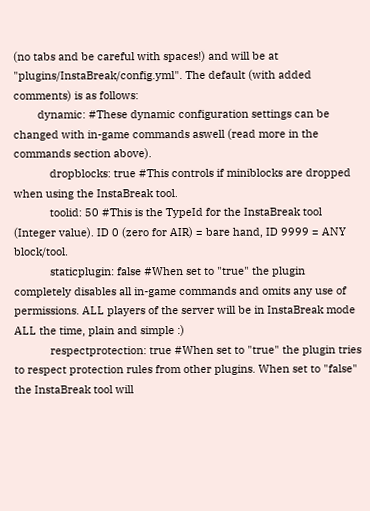(no tabs and be careful with spaces!) and will be at "plugins/InstaBreak/config.yml". The default (with added comments) is as follows:
        dynamic: #These dynamic configuration settings can be changed with in-game commands aswell (read more in the commands section above).
            dropblocks: true #This controls if miniblocks are dropped when using the InstaBreak tool.
            toolid: 50 #This is the TypeId for the InstaBreak tool (Integer value). ID 0 (zero for AIR) = bare hand, ID 9999 = ANY block/tool.
            staticplugin: false #When set to "true" the plugin completely disables all in-game commands and omits any use of permissions. ALL players of the server will be in InstaBreak mode ALL the time, plain and simple :)
            respectprotection: true #When set to "true" the plugin tries to respect protection rules from other plugins. When set to "false" the InstaBreak tool will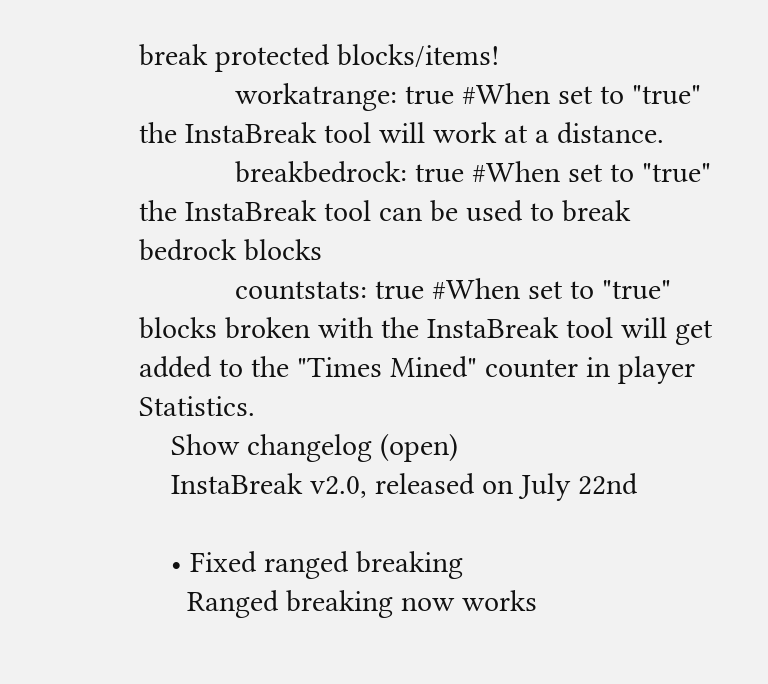break protected blocks/items!
            workatrange: true #When set to "true" the InstaBreak tool will work at a distance.
            breakbedrock: true #When set to "true" the InstaBreak tool can be used to break bedrock blocks
            countstats: true #When set to "true" blocks broken with the InstaBreak tool will get added to the "Times Mined" counter in player Statistics.
    Show changelog (open)
    InstaBreak v2.0, released on July 22nd

    • Fixed ranged breaking
      Ranged breaking now works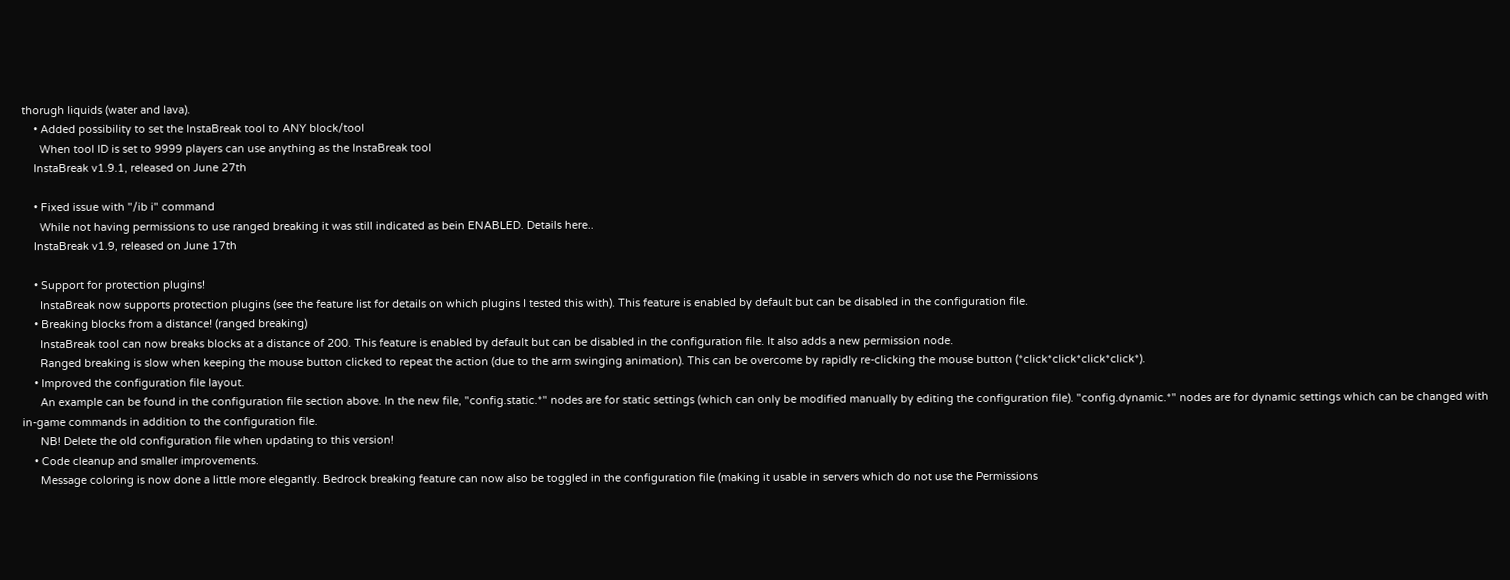thorugh liquids (water and lava).
    • Added possibility to set the InstaBreak tool to ANY block/tool
      When tool ID is set to 9999 players can use anything as the InstaBreak tool
    InstaBreak v1.9.1, released on June 27th

    • Fixed issue with "/ib i" command
      While not having permissions to use ranged breaking it was still indicated as bein ENABLED. Details here..
    InstaBreak v1.9, released on June 17th

    • Support for protection plugins!
      InstaBreak now supports protection plugins (see the feature list for details on which plugins I tested this with). This feature is enabled by default but can be disabled in the configuration file.
    • Breaking blocks from a distance! (ranged breaking)
      InstaBreak tool can now breaks blocks at a distance of 200. This feature is enabled by default but can be disabled in the configuration file. It also adds a new permission node.
      Ranged breaking is slow when keeping the mouse button clicked to repeat the action (due to the arm swinging animation). This can be overcome by rapidly re-clicking the mouse button (*click*click*click*click*).
    • Improved the configuration file layout.
      An example can be found in the configuration file section above. In the new file, "config.static.*" nodes are for static settings (which can only be modified manually by editing the configuration file). "config.dynamic.*" nodes are for dynamic settings which can be changed with in-game commands in addition to the configuration file.
      NB! Delete the old configuration file when updating to this version!
    • Code cleanup and smaller improvements.
      Message coloring is now done a little more elegantly. Bedrock breaking feature can now also be toggled in the configuration file (making it usable in servers which do not use the Permissions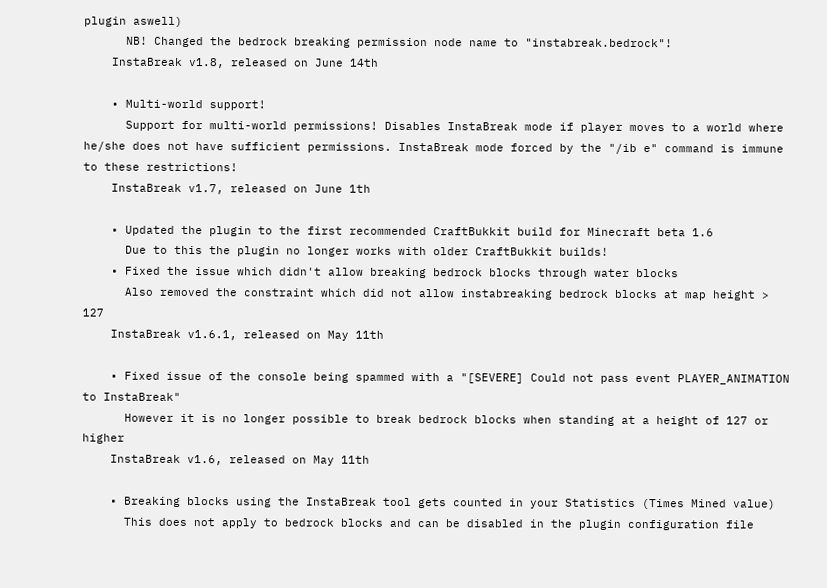plugin aswell)
      NB! Changed the bedrock breaking permission node name to "instabreak.bedrock"!
    InstaBreak v1.8, released on June 14th

    • Multi-world support!
      Support for multi-world permissions! Disables InstaBreak mode if player moves to a world where he/she does not have sufficient permissions. InstaBreak mode forced by the "/ib e" command is immune to these restrictions!
    InstaBreak v1.7, released on June 1th

    • Updated the plugin to the first recommended CraftBukkit build for Minecraft beta 1.6
      Due to this the plugin no longer works with older CraftBukkit builds!
    • Fixed the issue which didn't allow breaking bedrock blocks through water blocks
      Also removed the constraint which did not allow instabreaking bedrock blocks at map height > 127
    InstaBreak v1.6.1, released on May 11th

    • Fixed issue of the console being spammed with a "[SEVERE] Could not pass event PLAYER_ANIMATION to InstaBreak"
      However it is no longer possible to break bedrock blocks when standing at a height of 127 or higher
    InstaBreak v1.6, released on May 11th

    • Breaking blocks using the InstaBreak tool gets counted in your Statistics (Times Mined value)
      This does not apply to bedrock blocks and can be disabled in the plugin configuration file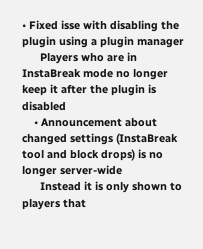• Fixed isse with disabling the plugin using a plugin manager
      Players who are in InstaBreak mode no longer keep it after the plugin is disabled
    • Announcement about changed settings (InstaBreak tool and block drops) is no longer server-wide
      Instead it is only shown to players that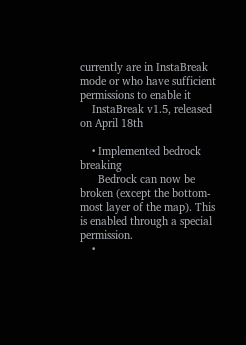currently are in InstaBreak mode or who have sufficient permissions to enable it
    InstaBreak v1.5, released on April 18th

    • Implemented bedrock breaking
      Bedrock can now be broken (except the bottom-most layer of the map). This is enabled through a special permission.
    •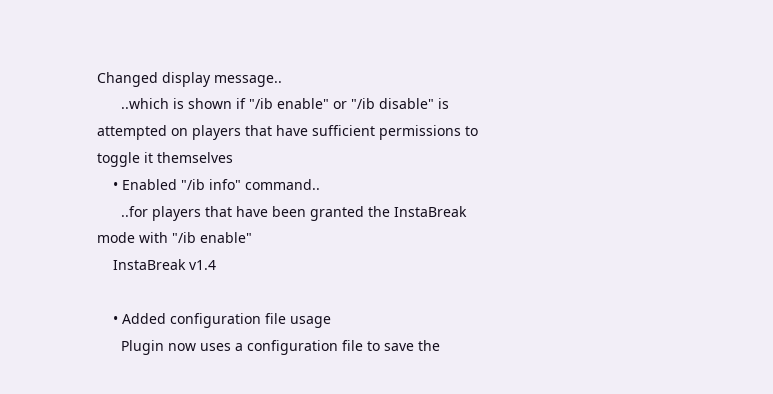Changed display message..
      ..which is shown if "/ib enable" or "/ib disable" is attempted on players that have sufficient permissions to toggle it themselves
    • Enabled "/ib info" command..
      ..for players that have been granted the InstaBreak mode with "/ib enable"
    InstaBreak v1.4

    • Added configuration file usage
      Plugin now uses a configuration file to save the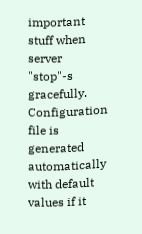important stuff when server "stop"-s gracefully. Configuration file is generated automatically with default values if it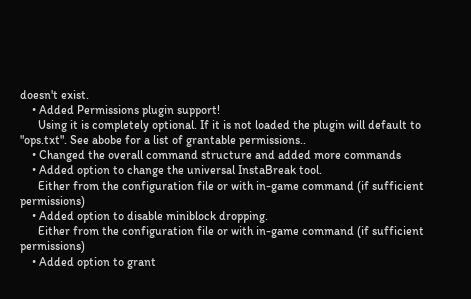doesn't exist.
    • Added Permissions plugin support!
      Using it is completely optional. If it is not loaded the plugin will default to "ops.txt". See abobe for a list of grantable permissions..
    • Changed the overall command structure and added more commands
    • Added option to change the universal InstaBreak tool.
      Either from the configuration file or with in-game command (if sufficient permissions)
    • Added option to disable miniblock dropping.
      Either from the configuration file or with in-game command (if sufficient permissions)
    • Added option to grant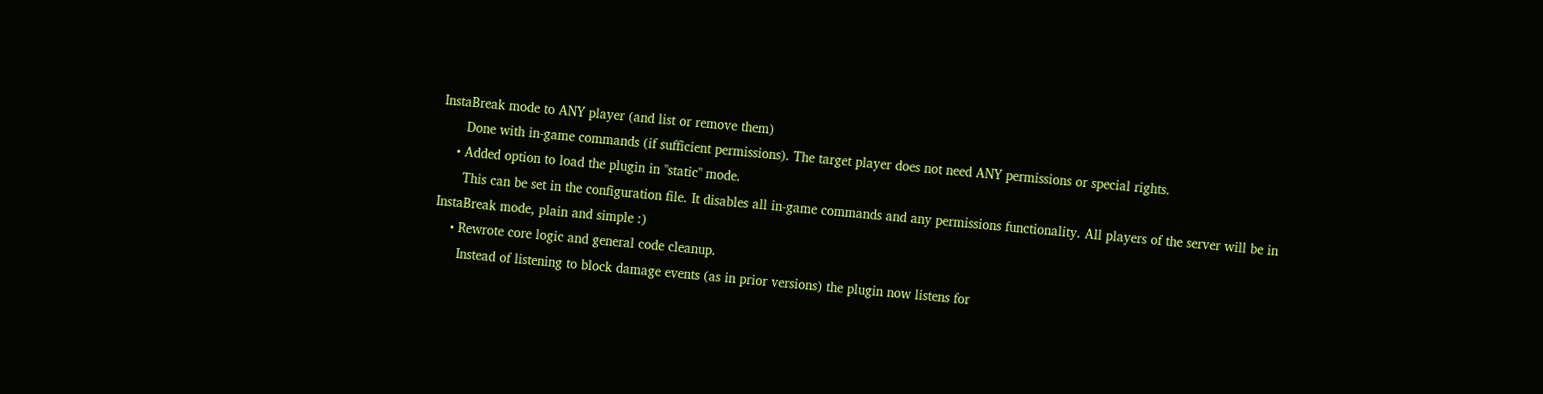InstaBreak mode to ANY player (and list or remove them)
      Done with in-game commands (if sufficient permissions). The target player does not need ANY permissions or special rights.
    • Added option to load the plugin in "static" mode.
      This can be set in the configuration file. It disables all in-game commands and any permissions functionality. All players of the server will be in InstaBreak mode, plain and simple :)
    • Rewrote core logic and general code cleanup.
      Instead of listening to block damage events (as in prior versions) the plugin now listens for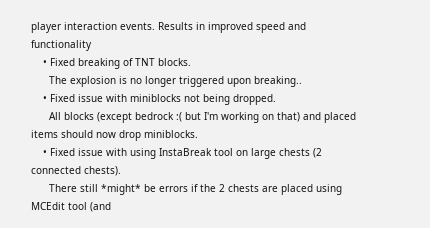player interaction events. Results in improved speed and functionality
    • Fixed breaking of TNT blocks.
      The explosion is no longer triggered upon breaking..
    • Fixed issue with miniblocks not being dropped.
      All blocks (except bedrock :( but I'm working on that) and placed items should now drop miniblocks.
    • Fixed issue with using InstaBreak tool on large chests (2 connected chests).
      There still *might* be errors if the 2 chests are placed using MCEdit tool (and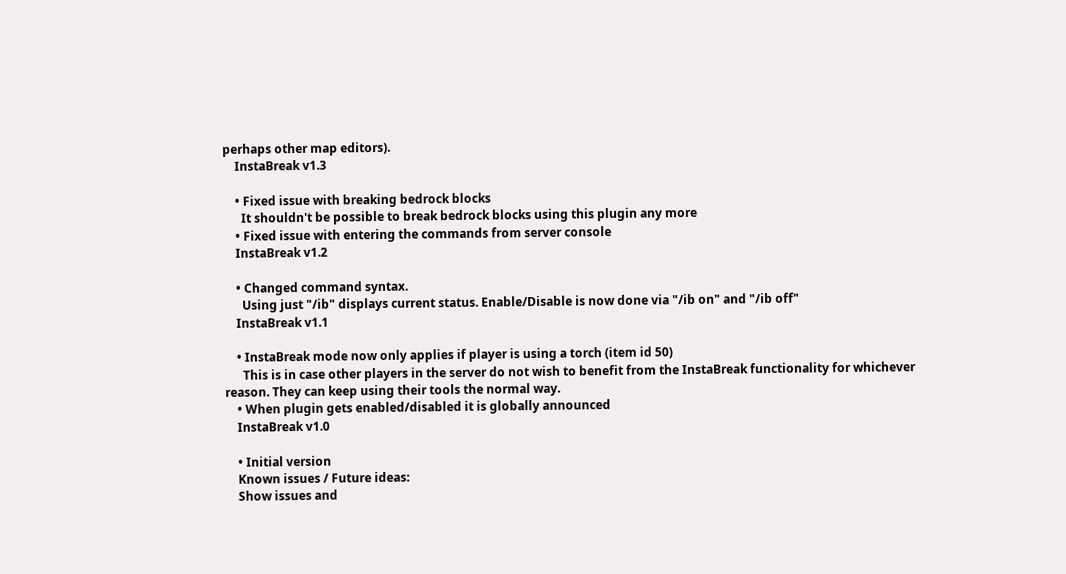perhaps other map editors).
    InstaBreak v1.3

    • Fixed issue with breaking bedrock blocks
      It shouldn't be possible to break bedrock blocks using this plugin any more
    • Fixed issue with entering the commands from server console
    InstaBreak v1.2

    • Changed command syntax.
      Using just "/ib" displays current status. Enable/Disable is now done via "/ib on" and "/ib off"
    InstaBreak v1.1

    • InstaBreak mode now only applies if player is using a torch (item id 50)
      This is in case other players in the server do not wish to benefit from the InstaBreak functionality for whichever reason. They can keep using their tools the normal way.
    • When plugin gets enabled/disabled it is globally announced
    InstaBreak v1.0

    • Initial version
    Known issues / Future ideas:
    Show issues and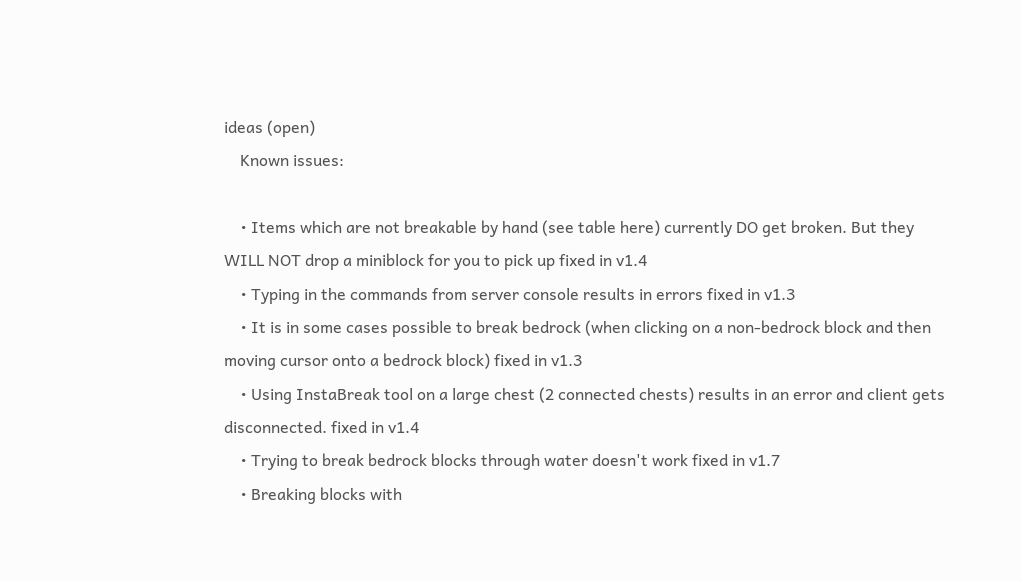ideas (open)
    Known issues:

    • Items which are not breakable by hand (see table here) currently DO get broken. But they WILL NOT drop a miniblock for you to pick up fixed in v1.4
    • Typing in the commands from server console results in errors fixed in v1.3
    • It is in some cases possible to break bedrock (when clicking on a non-bedrock block and then moving cursor onto a bedrock block) fixed in v1.3
    • Using InstaBreak tool on a large chest (2 connected chests) results in an error and client gets disconnected. fixed in v1.4
    • Trying to break bedrock blocks through water doesn't work fixed in v1.7
    • Breaking blocks with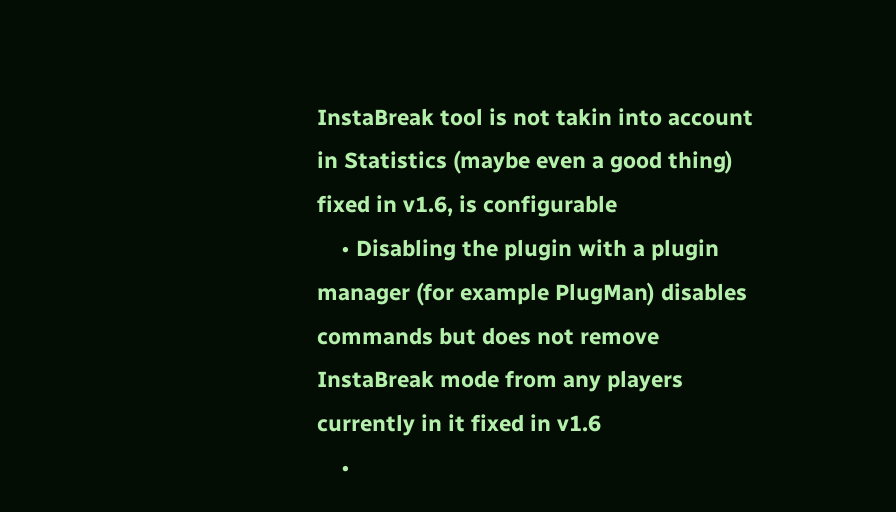InstaBreak tool is not takin into account in Statistics (maybe even a good thing) fixed in v1.6, is configurable
    • Disabling the plugin with a plugin manager (for example PlugMan) disables commands but does not remove InstaBreak mode from any players currently in it fixed in v1.6
    •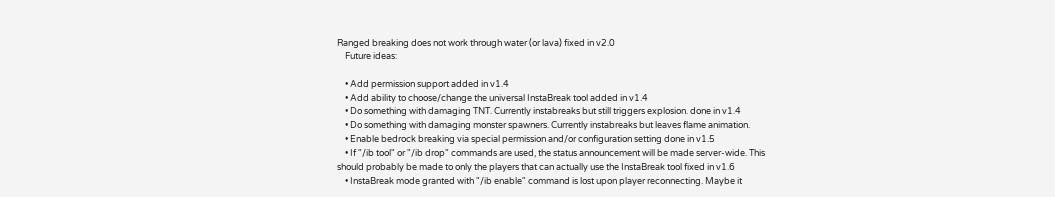Ranged breaking does not work through water (or lava) fixed in v2.0
    Future ideas:

    • Add permission support added in v1.4
    • Add ability to choose/change the universal InstaBreak tool added in v1.4
    • Do something with damaging TNT. Currently instabreaks but still triggers explosion. done in v1.4
    • Do something with damaging monster spawners. Currently instabreaks but leaves flame animation.
    • Enable bedrock breaking via special permission and/or configuration setting done in v1.5
    • If "/ib tool" or "/ib drop" commands are used, the status announcement will be made server-wide. This should probably be made to only the players that can actually use the InstaBreak tool fixed in v1.6
    • InstaBreak mode granted with "/ib enable" command is lost upon player reconnecting. Maybe it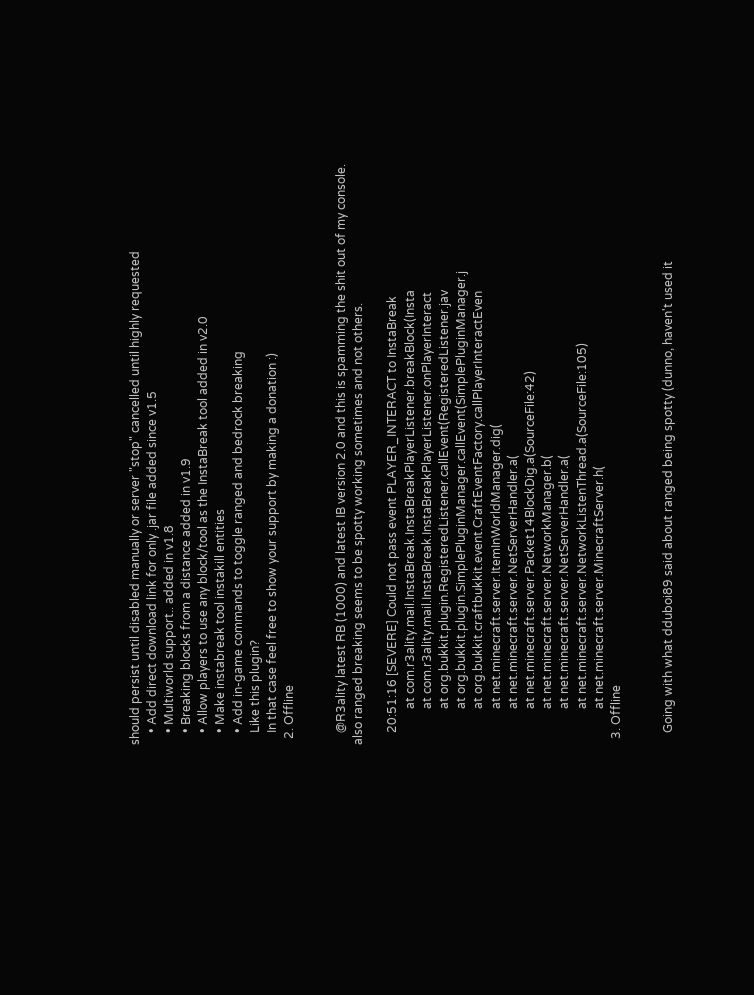should persist until disabled manually or server "stop" cancelled until highly requested
    • Add direct download link for only .jar file added since v1.5
    • Multiworld support.. added in v1.8
    • Breaking blocks from a distance added in v1.9
    • Allow players to use any block/tool as the InstaBreak tool added in v2.0
    • Make instabreak tool instakill entities
    • Add in-game commands to toggle ranged and bedrock breaking
    Like this plugin?
    In that case feel free to show your support by making a donation :)
  2. Offline


    @R3ality latest RB (1000) and latest IB version 2.0 and this is spamming the shit out of my console. also ranged breaking seems to be spotty working sometimes and not others.

    20:51:16 [SEVERE] Could not pass event PLAYER_INTERACT to InstaBreak
            at com.r3ality.mail.InstaBreak.InstaBreakPlayerListener.breakBlock(Insta
            at com.r3ality.mail.InstaBreak.InstaBreakPlayerListener.onPlayerInteract
            at org.bukkit.plugin.RegisteredListener.callEvent(RegisteredListener.jav
            at org.bukkit.plugin.SimplePluginManager.callEvent(SimplePluginManager.j
            at org.bukkit.craftbukkit.event.CraftEventFactory.callPlayerInteractEven
            at net.minecraft.server.ItemInWorldManager.dig(
            at net.minecraft.server.NetServerHandler.a(
            at net.minecraft.server.Packet14BlockDig.a(SourceFile:42)
            at net.minecraft.server.NetworkManager.b(
            at net.minecraft.server.NetServerHandler.a(
            at net.minecraft.server.NetworkListenThread.a(SourceFile:105)
            at net.minecraft.server.MinecraftServer.h(
  3. Offline


    Going with what dduboi89 said about ranged being spotty (dunno, haven't used it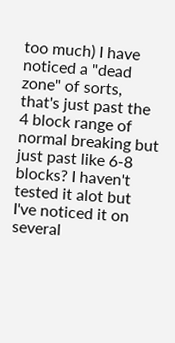too much) I have noticed a "dead zone" of sorts, that's just past the 4 block range of normal breaking but just past like 6-8 blocks? I haven't tested it alot but I've noticed it on several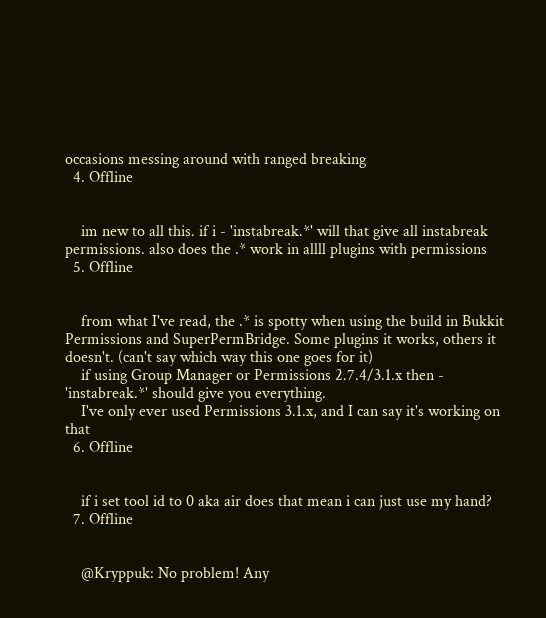occasions messing around with ranged breaking
  4. Offline


    im new to all this. if i - 'instabreak.*' will that give all instabreak permissions. also does the .* work in allll plugins with permissions
  5. Offline


    from what I've read, the .* is spotty when using the build in Bukkit Permissions and SuperPermBridge. Some plugins it works, others it doesn't. (can't say which way this one goes for it)
    if using Group Manager or Permissions 2.7.4/3.1.x then - 'instabreak.*' should give you everything.
    I've only ever used Permissions 3.1.x, and I can say it's working on that
  6. Offline


    if i set tool id to 0 aka air does that mean i can just use my hand?
  7. Offline


    @Kryppuk: No problem! Any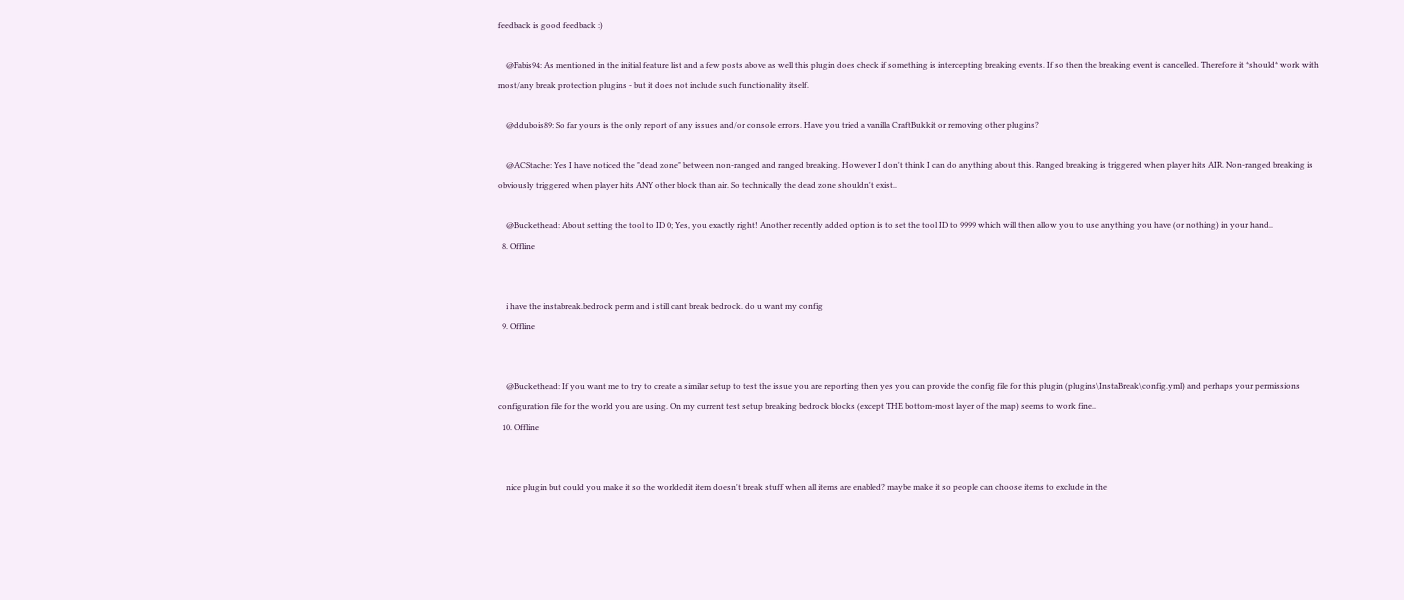feedback is good feedback :)

    @Fabis94: As mentioned in the initial feature list and a few posts above as well this plugin does check if something is intercepting breaking events. If so then the breaking event is cancelled. Therefore it *should* work with most/any break protection plugins - but it does not include such functionality itself.

    @ddubois89: So far yours is the only report of any issues and/or console errors. Have you tried a vanilla CraftBukkit or removing other plugins?

    @ACStache: Yes I have noticed the "dead zone" between non-ranged and ranged breaking. However I don't think I can do anything about this. Ranged breaking is triggered when player hits AIR. Non-ranged breaking is obviously triggered when player hits ANY other block than air. So technically the dead zone shouldn't exist..

    @Buckethead: About setting the tool to ID 0; Yes, you exactly right! Another recently added option is to set the tool ID to 9999 which will then allow you to use anything you have (or nothing) in your hand..
  8. Offline


    i have the instabreak.bedrock perm and i still cant break bedrock. do u want my config
  9. Offline


    @Buckethead: If you want me to try to create a similar setup to test the issue you are reporting then yes you can provide the config file for this plugin (plugins\InstaBreak\config.yml) and perhaps your permissions configuration file for the world you are using. On my current test setup breaking bedrock blocks (except THE bottom-most layer of the map) seems to work fine..
  10. Offline


    nice plugin but could you make it so the worldedit item doesn't break stuff when all items are enabled? maybe make it so people can choose items to exclude in the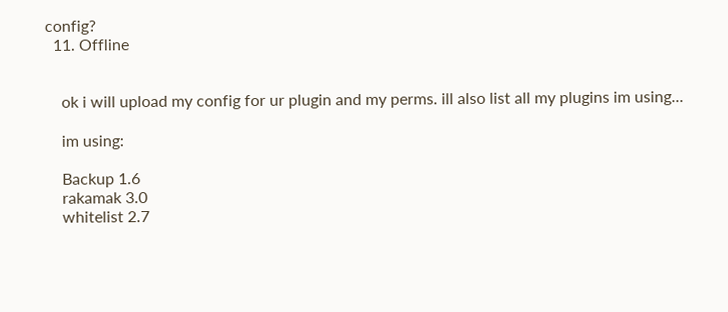config?
  11. Offline


    ok i will upload my config for ur plugin and my perms. ill also list all my plugins im using...

    im using:

    Backup 1.6
    rakamak 3.0
    whitelist 2.7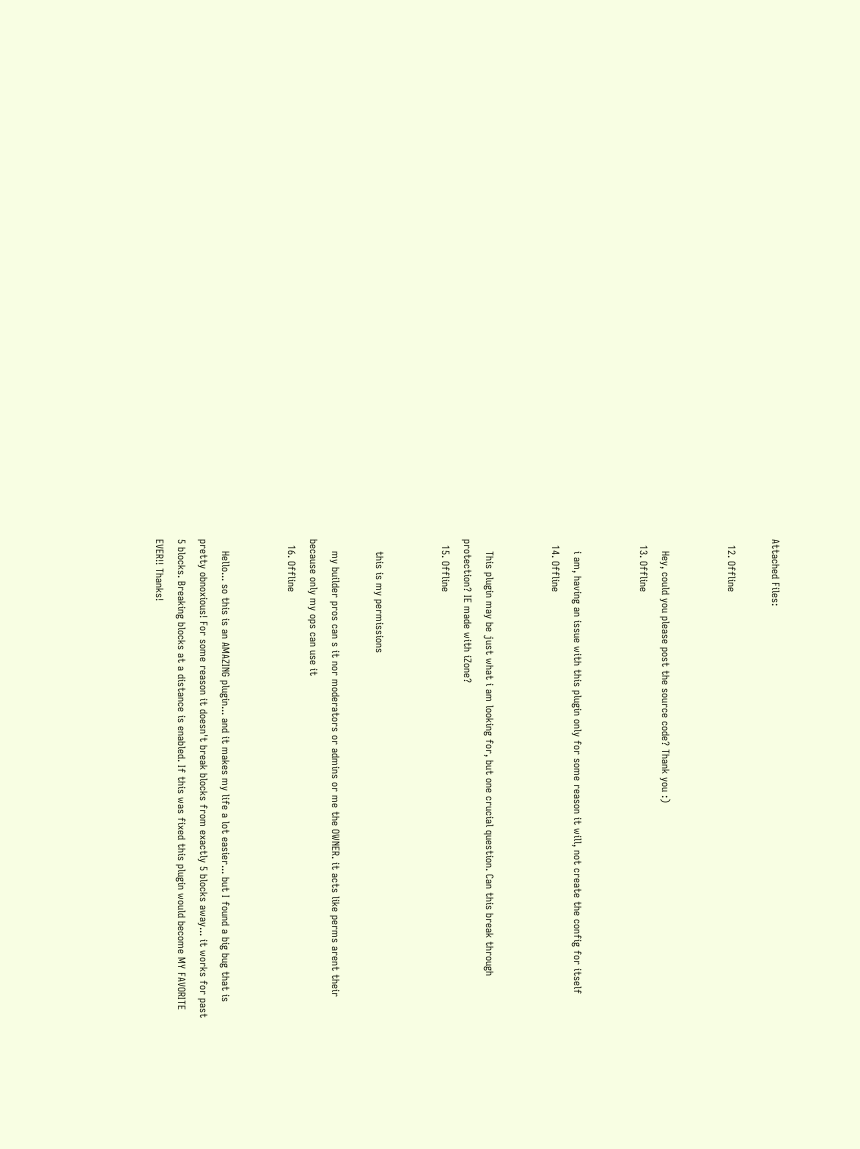Attached Files:

  12. Offline


    Hey, could you please post the source code? Thank you :)
  13. Offline


    i am, having an issue with this plugin only for some reason it will, not create the config for itself
  14. Offline


    This plugin may be just what i am looking for, but one crucial question. Can this break through protection? IE made with iZone?
  15. Offline


    this is my permissions

    my builder pros can s it nor moderators or admins or me the OWNER. it acts like perms arent their because only my ops can use it
  16. Offline


    Hello... so this is an AMAZING plugin... and it makes my life a lot easier... but I found a big bug that is pretty obnoxious! For some reason it doesn't break blocks from exactly 5 blocks away... it works for past 5 blocks. Breaking blocks at a distance is enabled. If this was fixed this plugin would become MY FAVORITE EVER!! Thanks!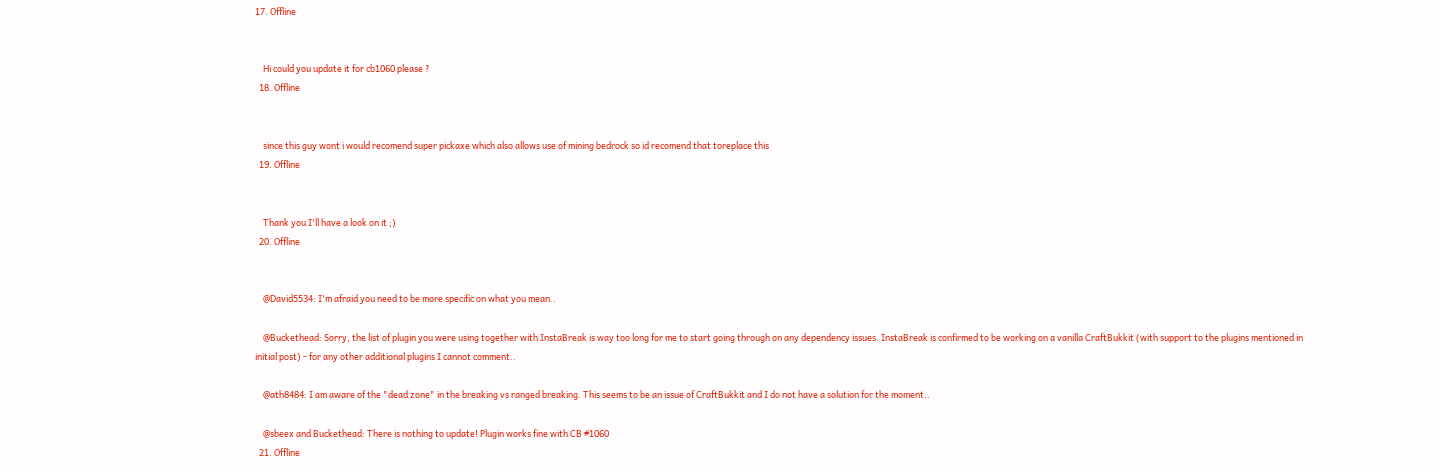17. Offline


    Hi could you update it for cb1060 please ?
  18. Offline


    since this guy wont i would recomend super pickaxe which also allows use of mining bedrock so id recomend that toreplace this
  19. Offline


    Thank you I'll have a look on it ;)
  20. Offline


    @David5534: I'm afraid you need to be more specific on what you mean..

    @Buckethead: Sorry, the list of plugin you were using together with InstaBreak is way too long for me to start going through on any dependency issues. InstaBreak is confirmed to be working on a vanilla CraftBukkit (with support to the plugins mentioned in initial post) - for any other additional plugins I cannot comment..

    @ath8484: I am aware of the "dead zone" in the breaking vs ranged breaking. This seems to be an issue of CraftBukkit and I do not have a solution for the moment..

    @sbeex and Buckethead: There is nothing to update! Plugin works fine with CB #1060
  21. Offline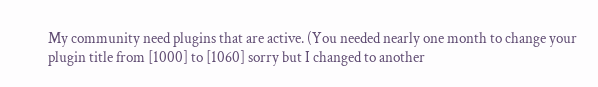My community need plugins that are active. (You needed nearly one month to change your plugin title from [1000] to [1060] sorry but I changed to another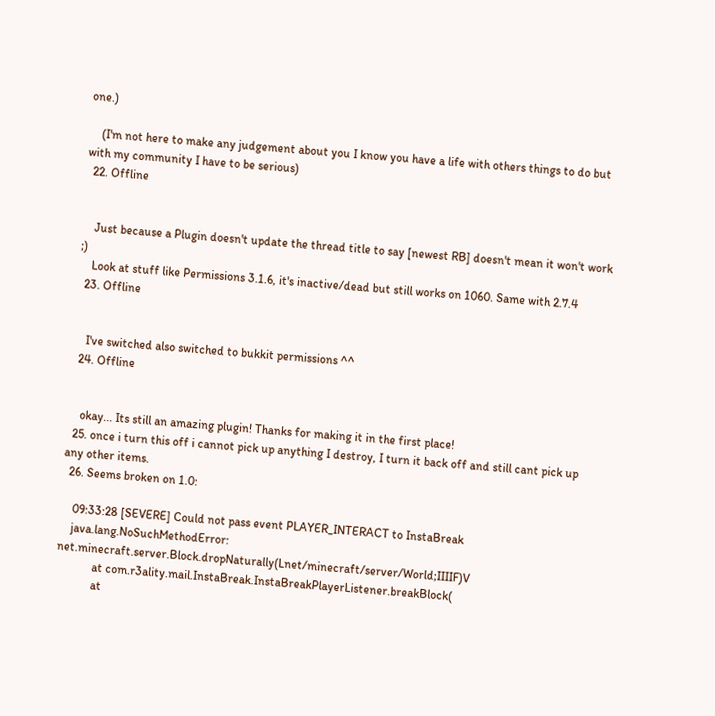one.)

    (I'm not here to make any judgement about you I know you have a life with others things to do but with my community I have to be serious)
  22. Offline


    Just because a Plugin doesn't update the thread title to say [newest RB] doesn't mean it won't work ;)
    Look at stuff like Permissions 3.1.6, it's inactive/dead but still works on 1060. Same with 2.7.4
  23. Offline


    I've switched also switched to bukkit permissions ^^
  24. Offline


    okay... Its still an amazing plugin! Thanks for making it in the first place!
  25. once i turn this off i cannot pick up anything I destroy, I turn it back off and still cant pick up any other items.
  26. Seems broken on 1.0:

    09:33:28 [SEVERE] Could not pass event PLAYER_INTERACT to InstaBreak
    java.lang.NoSuchMethodError: net.minecraft.server.Block.dropNaturally(Lnet/minecraft/server/World;IIIIF)V
            at com.r3ality.mail.InstaBreak.InstaBreakPlayerListener.breakBlock(
            at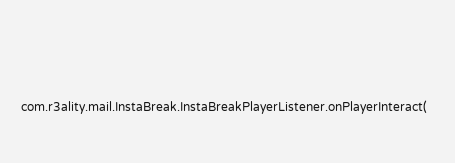com.r3ality.mail.InstaBreak.InstaBreakPlayerListener.onPlayerInteract(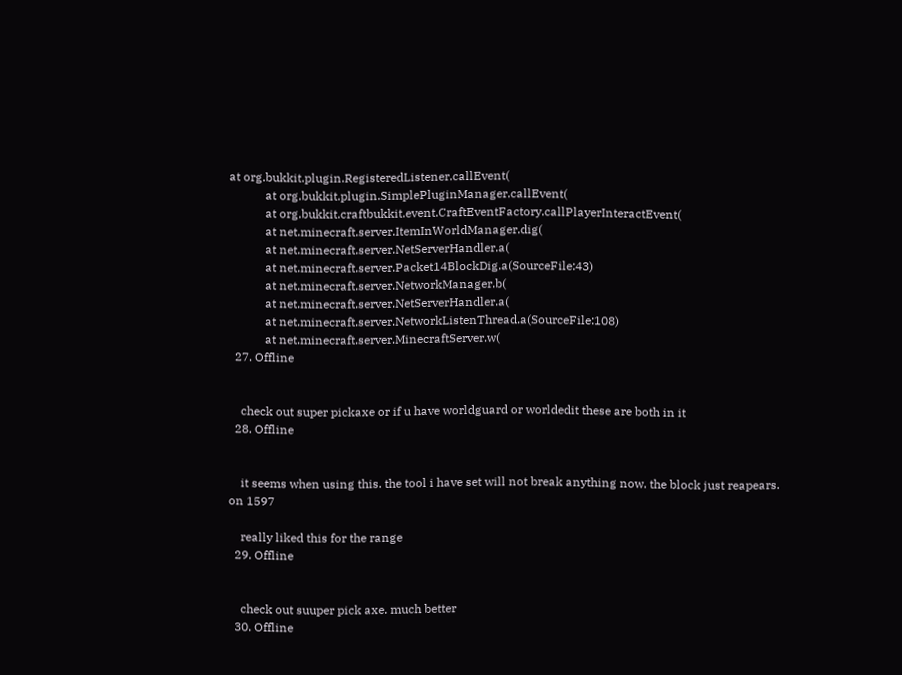at org.bukkit.plugin.RegisteredListener.callEvent(
            at org.bukkit.plugin.SimplePluginManager.callEvent(
            at org.bukkit.craftbukkit.event.CraftEventFactory.callPlayerInteractEvent(
            at net.minecraft.server.ItemInWorldManager.dig(
            at net.minecraft.server.NetServerHandler.a(
            at net.minecraft.server.Packet14BlockDig.a(SourceFile:43)
            at net.minecraft.server.NetworkManager.b(
            at net.minecraft.server.NetServerHandler.a(
            at net.minecraft.server.NetworkListenThread.a(SourceFile:108)
            at net.minecraft.server.MinecraftServer.w(
  27. Offline


    check out super pickaxe or if u have worldguard or worldedit these are both in it
  28. Offline


    it seems when using this. the tool i have set will not break anything now. the block just reapears. on 1597

    really liked this for the range
  29. Offline


    check out suuper pick axe. much better
  30. Offline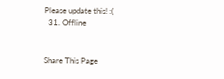Please update this! :(
  31. Offline


Share This Page